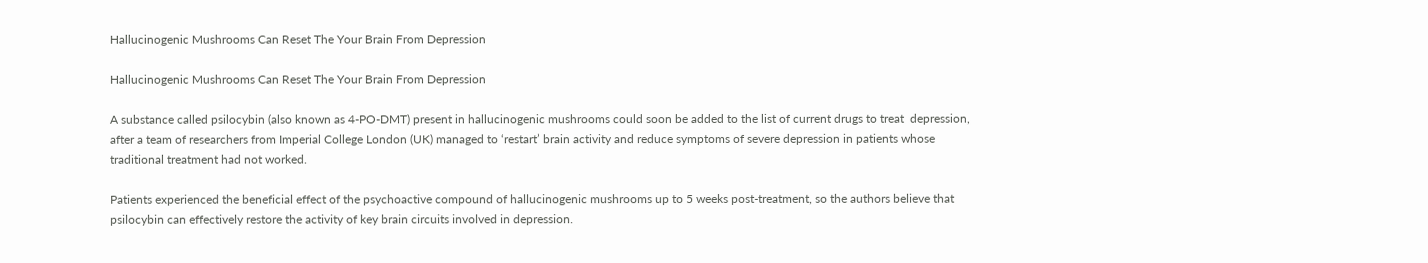Hallucinogenic Mushrooms Can Reset The Your Brain From Depression

Hallucinogenic Mushrooms Can Reset The Your Brain From Depression

A substance called psilocybin (also known as 4-PO-DMT) present in hallucinogenic mushrooms could soon be added to the list of current drugs to treat  depression, after a team of researchers from Imperial College London (UK) managed to ‘restart’ brain activity and reduce symptoms of severe depression in patients whose traditional treatment had not worked.

Patients experienced the beneficial effect of the psychoactive compound of hallucinogenic mushrooms up to 5 weeks post-treatment, so the authors believe that psilocybin can effectively restore the activity of key brain circuits involved in depression.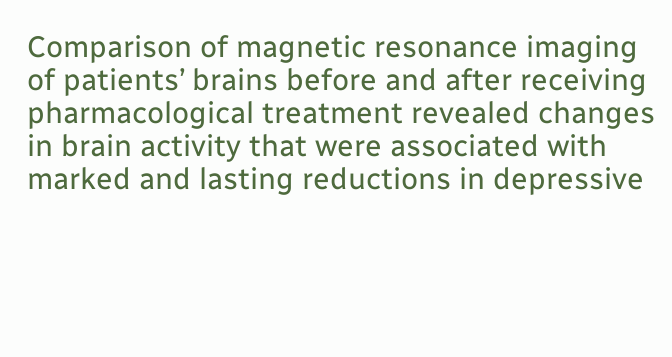Comparison of magnetic resonance imaging of patients’ brains before and after receiving pharmacological treatment revealed changes in brain activity that were associated with marked and lasting reductions in depressive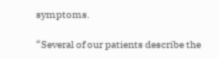symptoms.

“Several of our patients describe the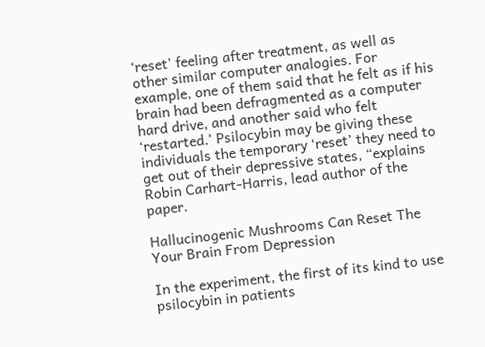‘reset’ feeling after treatment, as well as other similar computer analogies. For example, one of them said that he felt as if his brain had been defragmented as a computer hard drive, and another said who felt ‘restarted.’ Psilocybin may be giving these individuals the temporary ‘reset’ they need to get out of their depressive states, “explains Robin Carhart-Harris, lead author of the paper.

Hallucinogenic Mushrooms Can Reset The Your Brain From Depression

In the experiment, the first of its kind to use psilocybin in patients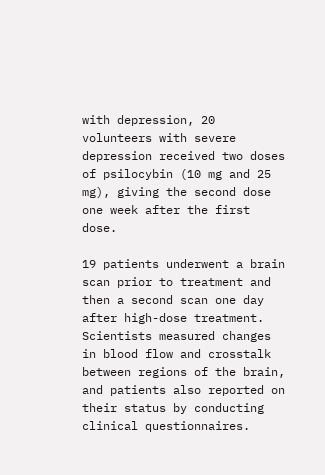with depression, 20 volunteers with severe depression received two doses of psilocybin (10 mg and 25 mg), giving the second dose one week after the first dose.

19 patients underwent a brain scan prior to treatment and then a second scan one day after high-dose treatment. Scientists measured changes in blood flow and crosstalk between regions of the brain, and patients also reported on their status by conducting clinical questionnaires.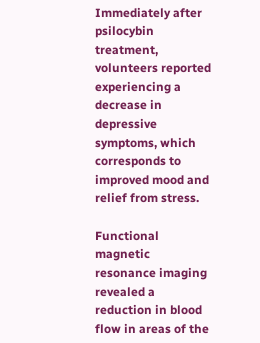Immediately after psilocybin treatment, volunteers reported experiencing a decrease in depressive symptoms, which corresponds to improved mood and relief from stress.

Functional magnetic resonance imaging revealed a reduction in blood flow in areas of the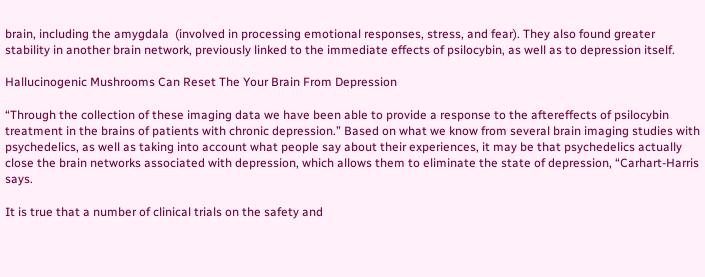brain, including the amygdala  (involved in processing emotional responses, stress, and fear). They also found greater stability in another brain network, previously linked to the immediate effects of psilocybin, as well as to depression itself.

Hallucinogenic Mushrooms Can Reset The Your Brain From Depression

“Through the collection of these imaging data we have been able to provide a response to the aftereffects of psilocybin treatment in the brains of patients with chronic depression.” Based on what we know from several brain imaging studies with psychedelics, as well as taking into account what people say about their experiences, it may be that psychedelics actually close the brain networks associated with depression, which allows them to eliminate the state of depression, “Carhart-Harris says.

It is true that a number of clinical trials on the safety and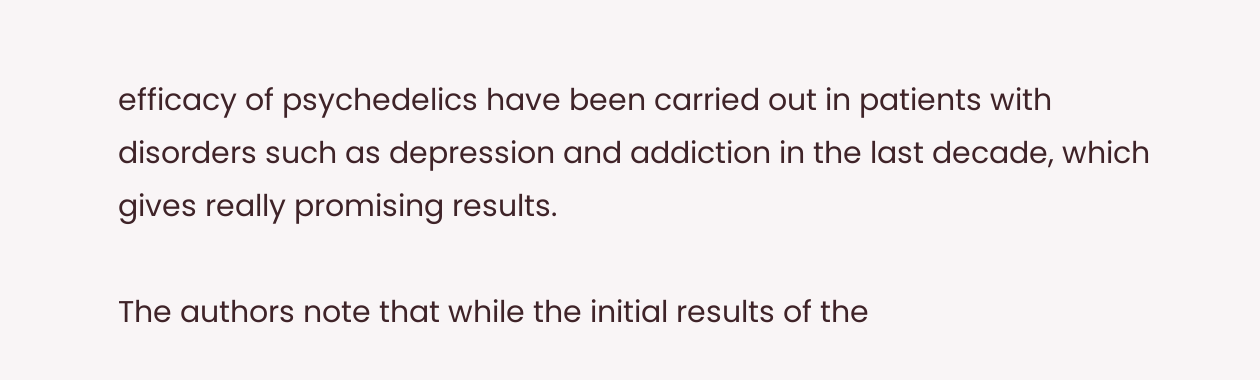efficacy of psychedelics have been carried out in patients with disorders such as depression and addiction in the last decade, which gives really promising results.

The authors note that while the initial results of the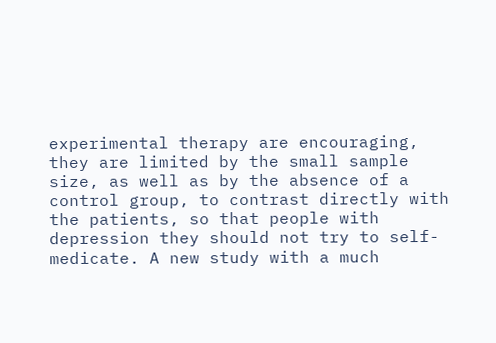experimental therapy are encouraging, they are limited by the small sample size, as well as by the absence of a control group, to contrast directly with the patients, so that people with depression they should not try to self-medicate. A new study with a much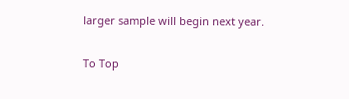larger sample will begin next year.

To Top